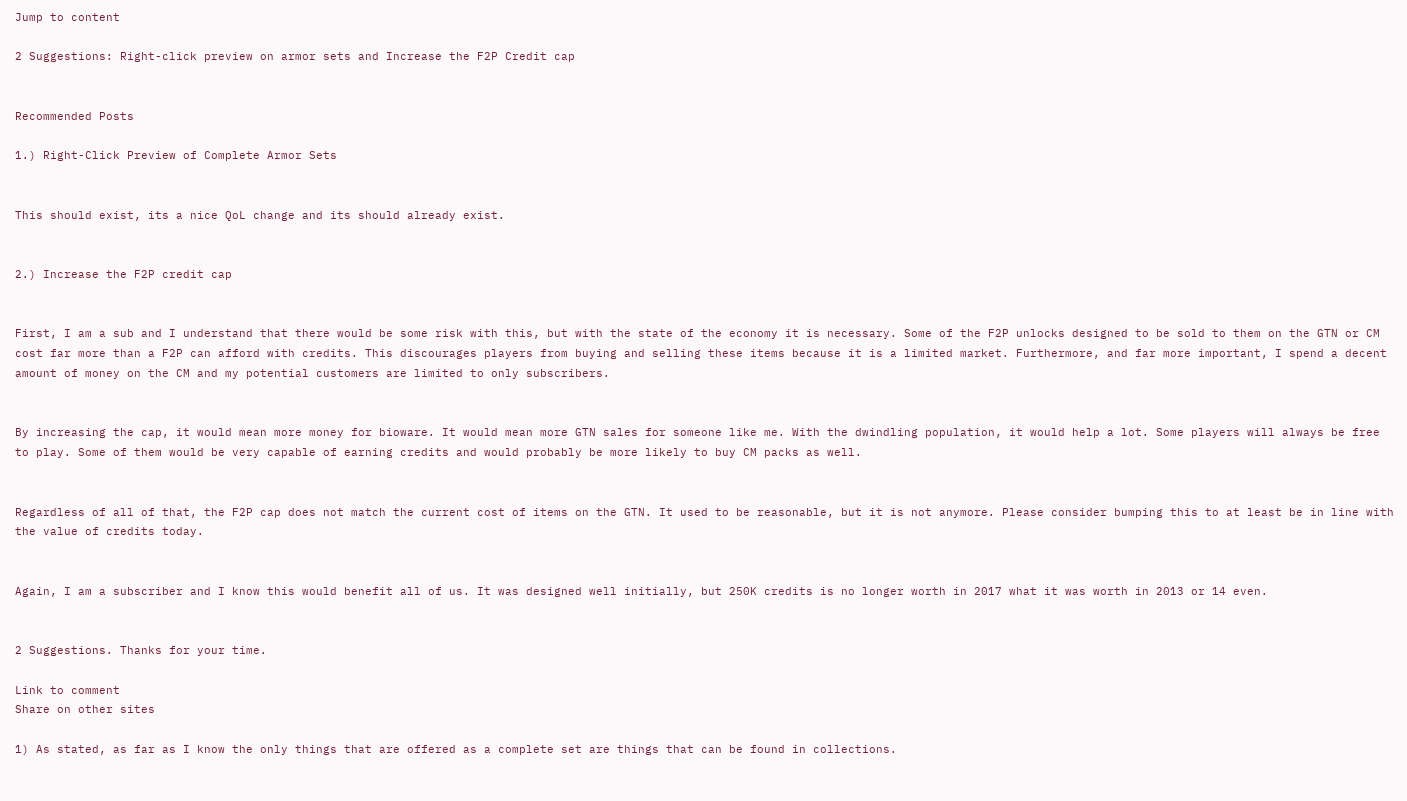Jump to content

2 Suggestions: Right-click preview on armor sets and Increase the F2P Credit cap


Recommended Posts

1.) Right-Click Preview of Complete Armor Sets


This should exist, its a nice QoL change and its should already exist.


2.) Increase the F2P credit cap


First, I am a sub and I understand that there would be some risk with this, but with the state of the economy it is necessary. Some of the F2P unlocks designed to be sold to them on the GTN or CM cost far more than a F2P can afford with credits. This discourages players from buying and selling these items because it is a limited market. Furthermore, and far more important, I spend a decent amount of money on the CM and my potential customers are limited to only subscribers.


By increasing the cap, it would mean more money for bioware. It would mean more GTN sales for someone like me. With the dwindling population, it would help a lot. Some players will always be free to play. Some of them would be very capable of earning credits and would probably be more likely to buy CM packs as well.


Regardless of all of that, the F2P cap does not match the current cost of items on the GTN. It used to be reasonable, but it is not anymore. Please consider bumping this to at least be in line with the value of credits today.


Again, I am a subscriber and I know this would benefit all of us. It was designed well initially, but 250K credits is no longer worth in 2017 what it was worth in 2013 or 14 even.


2 Suggestions. Thanks for your time.

Link to comment
Share on other sites

1) As stated, as far as I know the only things that are offered as a complete set are things that can be found in collections.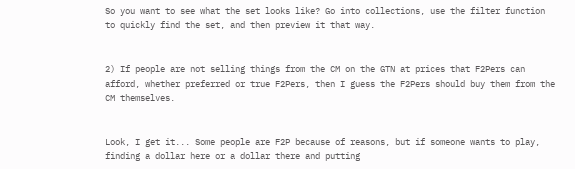So you want to see what the set looks like? Go into collections, use the filter function to quickly find the set, and then preview it that way.


2) If people are not selling things from the CM on the GTN at prices that F2Pers can afford, whether preferred or true F2Pers, then I guess the F2Pers should buy them from the CM themselves.


Look, I get it... Some people are F2P because of reasons, but if someone wants to play, finding a dollar here or a dollar there and putting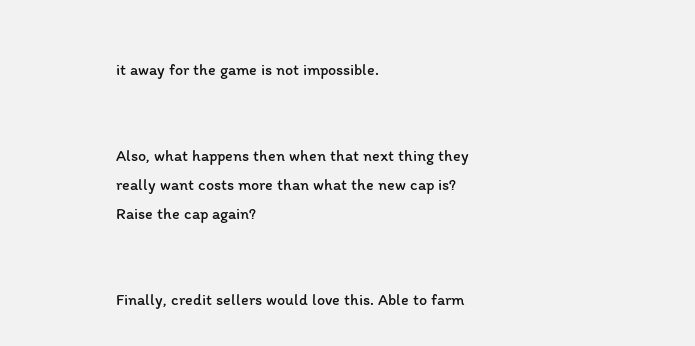it away for the game is not impossible.


Also, what happens then when that next thing they really want costs more than what the new cap is? Raise the cap again?


Finally, credit sellers would love this. Able to farm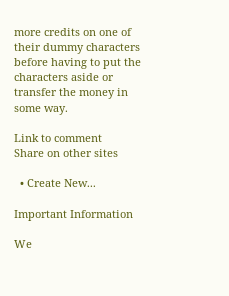more credits on one of their dummy characters before having to put the characters aside or transfer the money in some way.

Link to comment
Share on other sites

  • Create New...

Important Information

We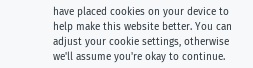have placed cookies on your device to help make this website better. You can adjust your cookie settings, otherwise we'll assume you're okay to continue.